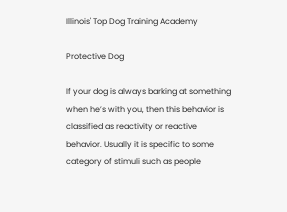Illinois' Top Dog Training Academy

Protective Dog

If your dog is always barking at something when he’s with you, then this behavior is classified as reactivity or reactive behavior. Usually it is specific to some category of stimuli such as people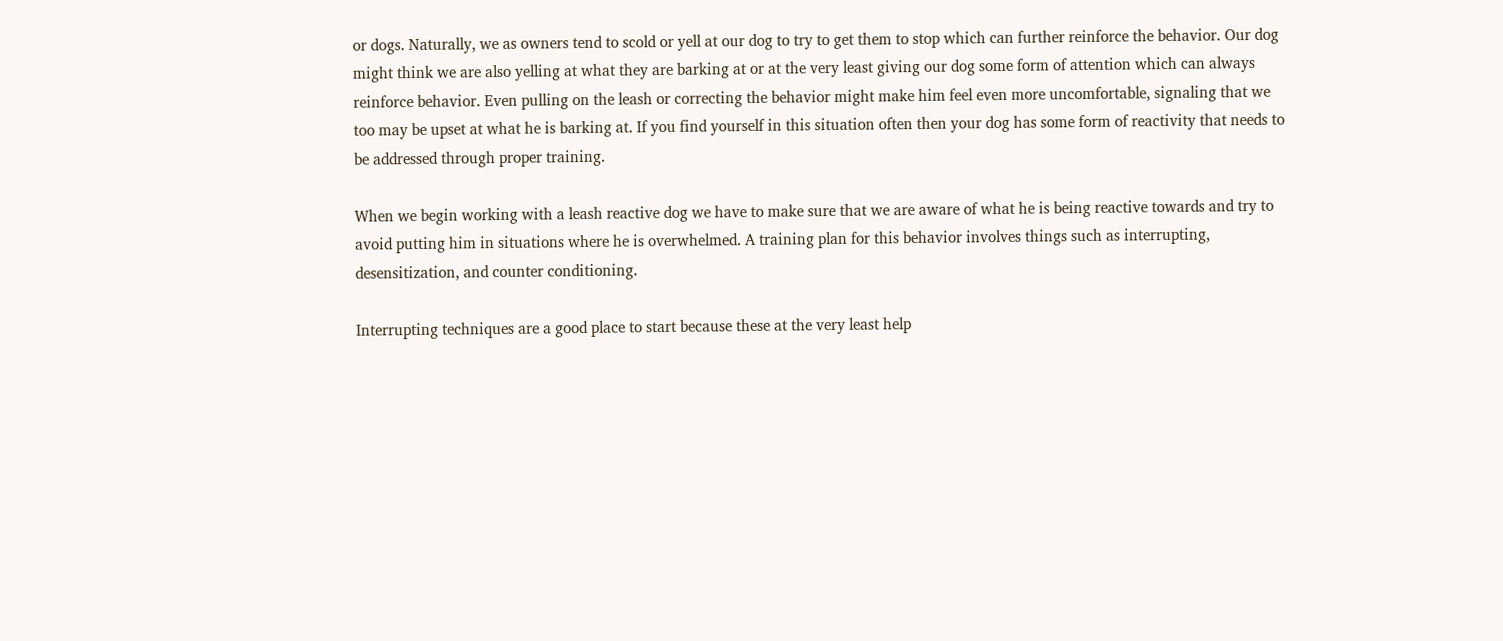or dogs. Naturally, we as owners tend to scold or yell at our dog to try to get them to stop which can further reinforce the behavior. Our dog might think we are also yelling at what they are barking at or at the very least giving our dog some form of attention which can always reinforce behavior. Even pulling on the leash or correcting the behavior might make him feel even more uncomfortable, signaling that we too may be upset at what he is barking at. If you find yourself in this situation often then your dog has some form of reactivity that needs to be addressed through proper training.

When we begin working with a leash reactive dog we have to make sure that we are aware of what he is being reactive towards and try to avoid putting him in situations where he is overwhelmed. A training plan for this behavior involves things such as interrupting, desensitization, and counter conditioning.

Interrupting techniques are a good place to start because these at the very least help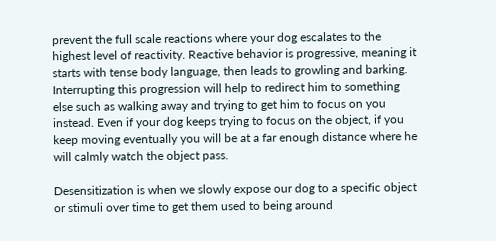prevent the full scale reactions where your dog escalates to the highest level of reactivity. Reactive behavior is progressive, meaning it starts with tense body language, then leads to growling and barking. Interrupting this progression will help to redirect him to something else such as walking away and trying to get him to focus on you instead. Even if your dog keeps trying to focus on the object, if you keep moving eventually you will be at a far enough distance where he will calmly watch the object pass.

Desensitization is when we slowly expose our dog to a specific object or stimuli over time to get them used to being around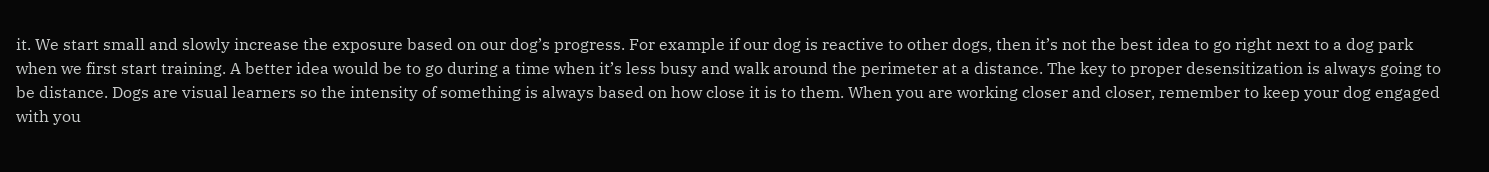it. We start small and slowly increase the exposure based on our dog’s progress. For example if our dog is reactive to other dogs, then it’s not the best idea to go right next to a dog park when we first start training. A better idea would be to go during a time when it’s less busy and walk around the perimeter at a distance. The key to proper desensitization is always going to be distance. Dogs are visual learners so the intensity of something is always based on how close it is to them. When you are working closer and closer, remember to keep your dog engaged with you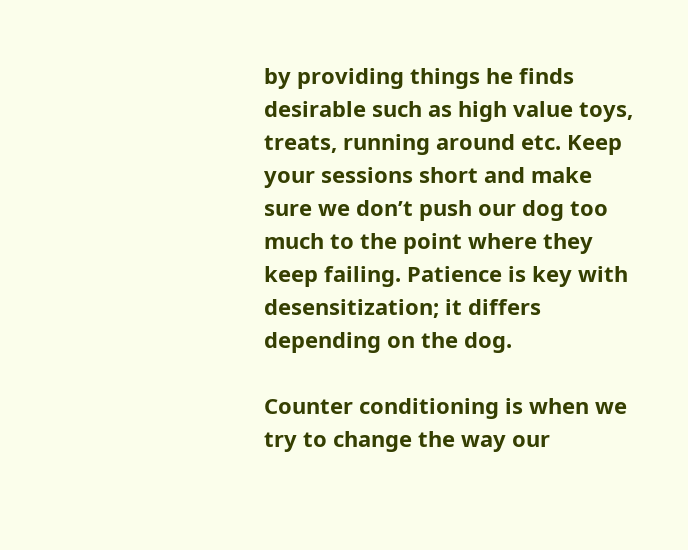by providing things he finds desirable such as high value toys, treats, running around etc. Keep your sessions short and make sure we don’t push our dog too much to the point where they keep failing. Patience is key with desensitization; it differs depending on the dog.

Counter conditioning is when we try to change the way our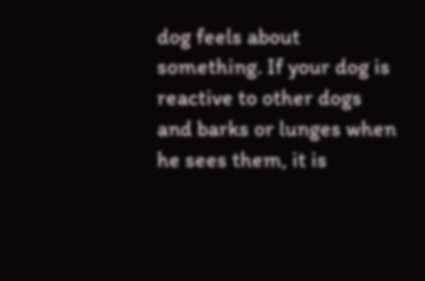dog feels about something. If your dog is reactive to other dogs and barks or lunges when he sees them, it is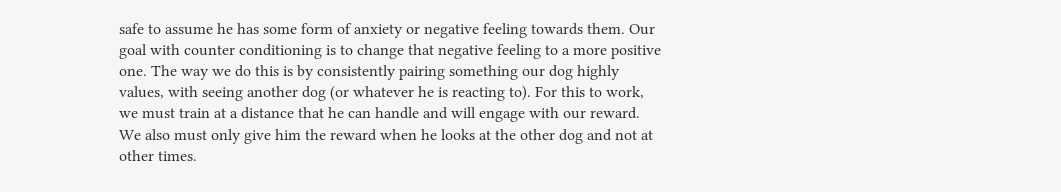safe to assume he has some form of anxiety or negative feeling towards them. Our goal with counter conditioning is to change that negative feeling to a more positive one. The way we do this is by consistently pairing something our dog highly values, with seeing another dog (or whatever he is reacting to). For this to work, we must train at a distance that he can handle and will engage with our reward. We also must only give him the reward when he looks at the other dog and not at other times.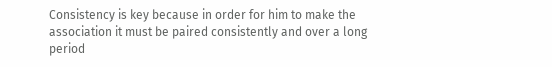Consistency is key because in order for him to make the association it must be paired consistently and over a long period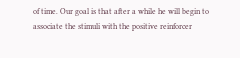of time. Our goal is that after a while he will begin to associate the stimuli with the positive reinforcer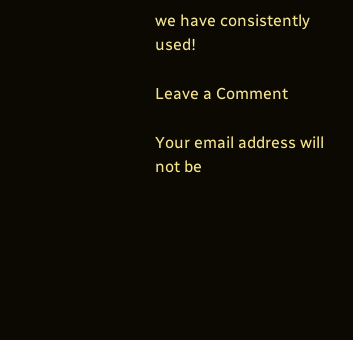we have consistently used!

Leave a Comment

Your email address will not be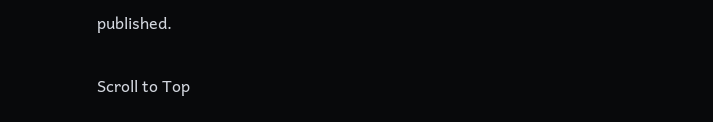published.

Scroll to Top